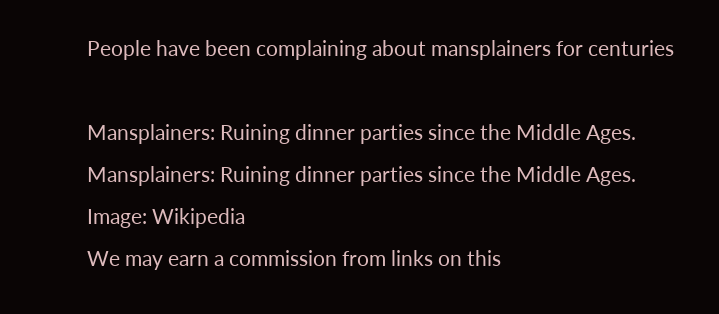People have been complaining about mansplainers for centuries

Mansplainers: Ruining dinner parties since the Middle Ages.
Mansplainers: Ruining dinner parties since the Middle Ages.
Image: Wikipedia
We may earn a commission from links on this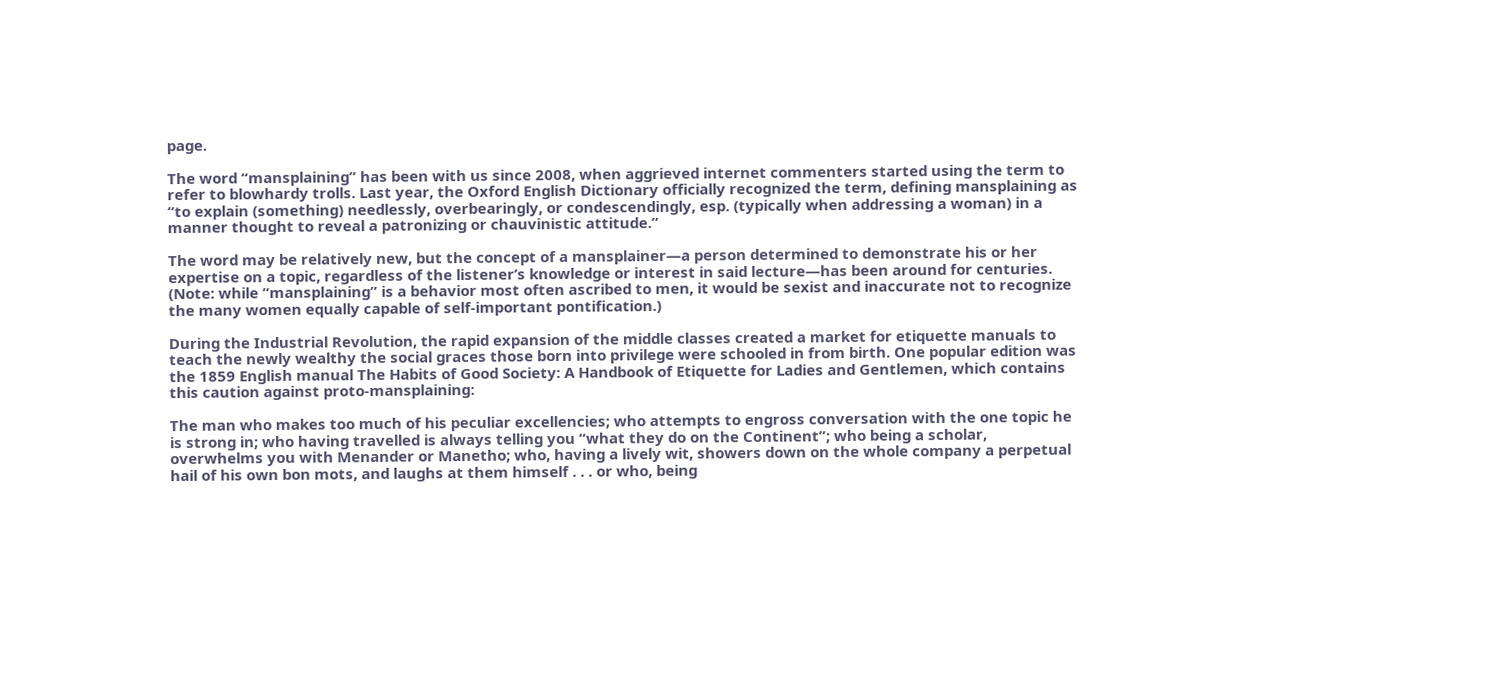page.

The word “mansplaining” has been with us since 2008, when aggrieved internet commenters started using the term to refer to blowhardy trolls. Last year, the Oxford English Dictionary officially recognized the term, defining mansplaining as “to explain (something) needlessly, overbearingly, or condescendingly, esp. (typically when addressing a woman) in a manner thought to reveal a patronizing or chauvinistic attitude.”

The word may be relatively new, but the concept of a mansplainer—a person determined to demonstrate his or her expertise on a topic, regardless of the listener’s knowledge or interest in said lecture—has been around for centuries. (Note: while “mansplaining” is a behavior most often ascribed to men, it would be sexist and inaccurate not to recognize the many women equally capable of self-important pontification.)

During the Industrial Revolution, the rapid expansion of the middle classes created a market for etiquette manuals to teach the newly wealthy the social graces those born into privilege were schooled in from birth. One popular edition was the 1859 English manual The Habits of Good Society: A Handbook of Etiquette for Ladies and Gentlemen, which contains this caution against proto-mansplaining:

The man who makes too much of his peculiar excellencies; who attempts to engross conversation with the one topic he is strong in; who having travelled is always telling you “what they do on the Continent”; who being a scholar, overwhelms you with Menander or Manetho; who, having a lively wit, showers down on the whole company a perpetual hail of his own bon mots, and laughs at them himself . . . or who, being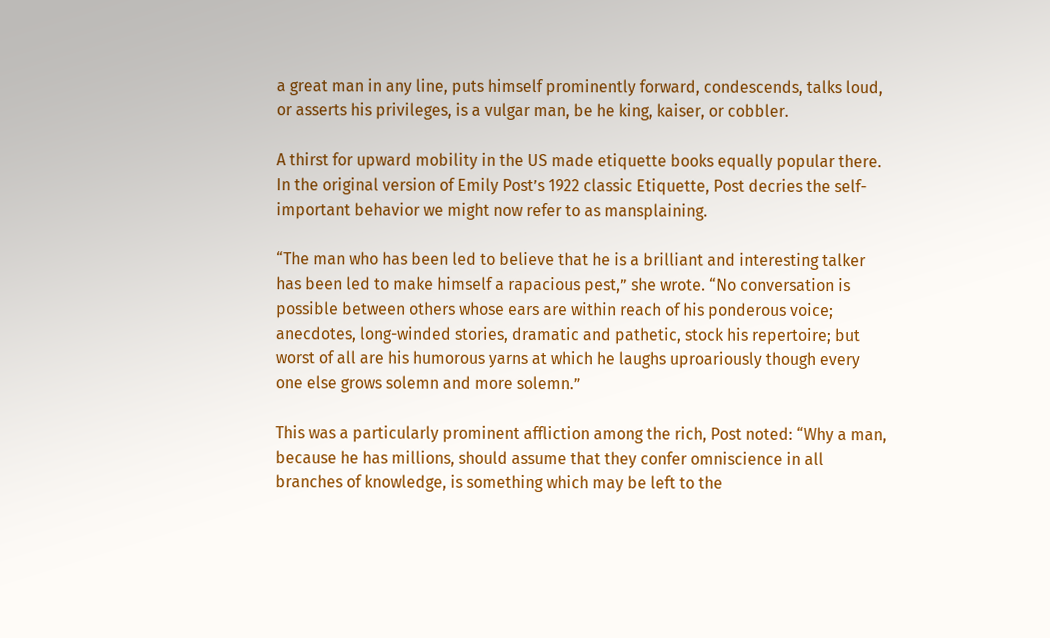a great man in any line, puts himself prominently forward, condescends, talks loud, or asserts his privileges, is a vulgar man, be he king, kaiser, or cobbler.

A thirst for upward mobility in the US made etiquette books equally popular there. In the original version of Emily Post’s 1922 classic Etiquette, Post decries the self-important behavior we might now refer to as mansplaining.

“The man who has been led to believe that he is a brilliant and interesting talker has been led to make himself a rapacious pest,” she wrote. “No conversation is possible between others whose ears are within reach of his ponderous voice; anecdotes, long-winded stories, dramatic and pathetic, stock his repertoire; but worst of all are his humorous yarns at which he laughs uproariously though every one else grows solemn and more solemn.”

This was a particularly prominent affliction among the rich, Post noted: “Why a man, because he has millions, should assume that they confer omniscience in all branches of knowledge, is something which may be left to the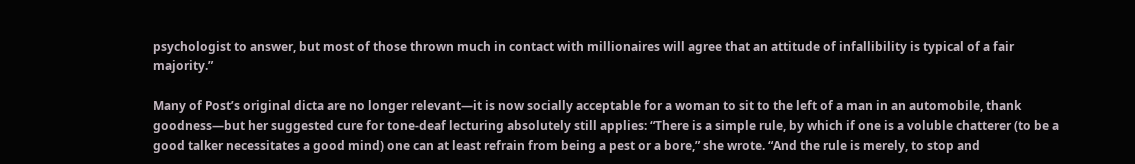psychologist to answer, but most of those thrown much in contact with millionaires will agree that an attitude of infallibility is typical of a fair majority.”

Many of Post’s original dicta are no longer relevant—it is now socially acceptable for a woman to sit to the left of a man in an automobile, thank goodness—but her suggested cure for tone-deaf lecturing absolutely still applies: “There is a simple rule, by which if one is a voluble chatterer (to be a good talker necessitates a good mind) one can at least refrain from being a pest or a bore,” she wrote. “And the rule is merely, to stop and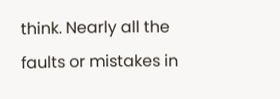think. Nearly all the faults or mistakes in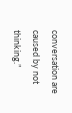conversation are caused by not thinking.”